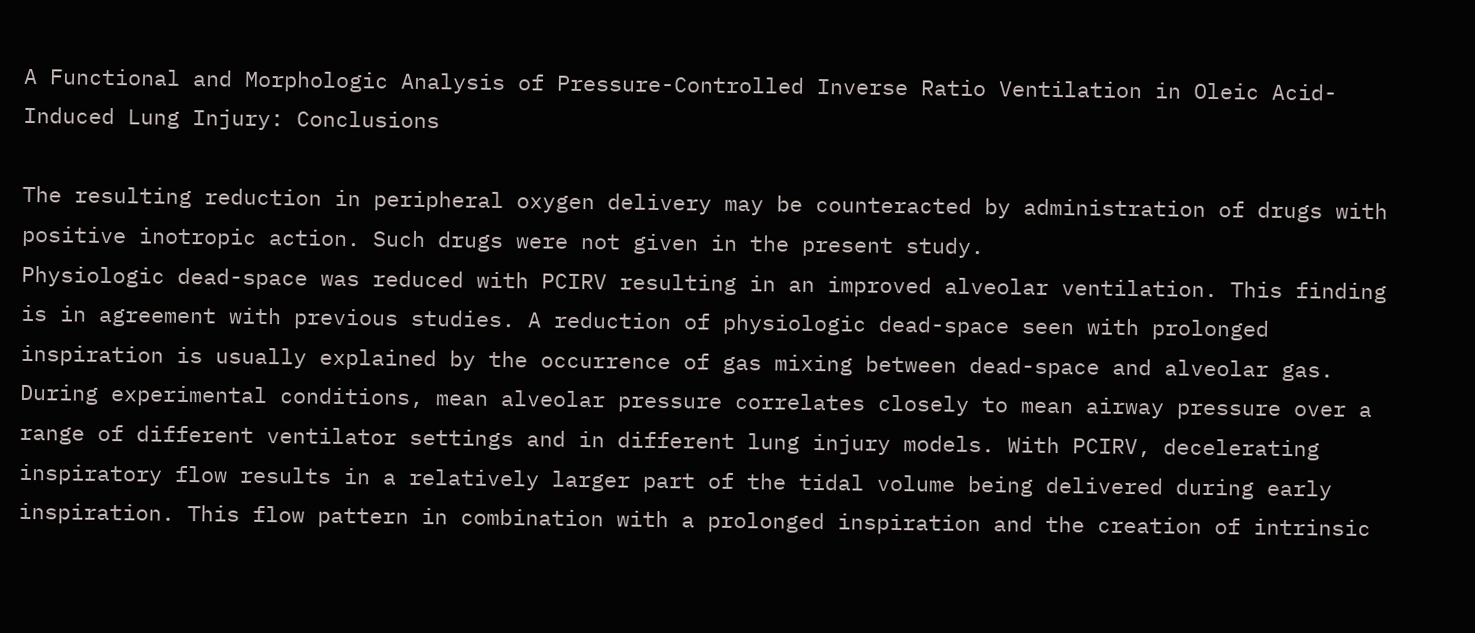A Functional and Morphologic Analysis of Pressure-Controlled Inverse Ratio Ventilation in Oleic Acid-Induced Lung Injury: Conclusions

The resulting reduction in peripheral oxygen delivery may be counteracted by administration of drugs with positive inotropic action. Such drugs were not given in the present study.
Physiologic dead-space was reduced with PCIRV resulting in an improved alveolar ventilation. This finding is in agreement with previous studies. A reduction of physiologic dead-space seen with prolonged inspiration is usually explained by the occurrence of gas mixing between dead-space and alveolar gas.
During experimental conditions, mean alveolar pressure correlates closely to mean airway pressure over a range of different ventilator settings and in different lung injury models. With PCIRV, decelerating inspiratory flow results in a relatively larger part of the tidal volume being delivered during early inspiration. This flow pattern in combination with a prolonged inspiration and the creation of intrinsic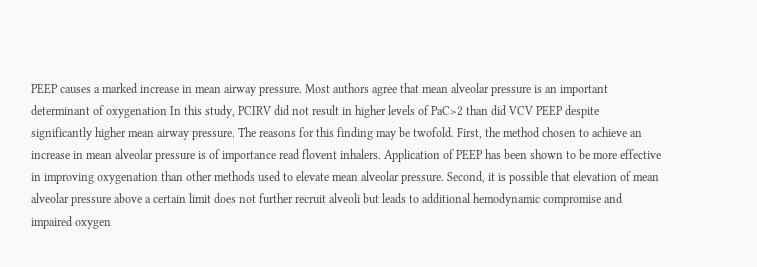PEEP causes a marked increase in mean airway pressure. Most authors agree that mean alveolar pressure is an important determinant of oxygenation In this study, PCIRV did not result in higher levels of PaC>2 than did VCV PEEP despite significantly higher mean airway pressure. The reasons for this finding may be twofold. First, the method chosen to achieve an increase in mean alveolar pressure is of importance read flovent inhalers. Application of PEEP has been shown to be more effective in improving oxygenation than other methods used to elevate mean alveolar pressure. Second, it is possible that elevation of mean alveolar pressure above a certain limit does not further recruit alveoli but leads to additional hemodynamic compromise and impaired oxygen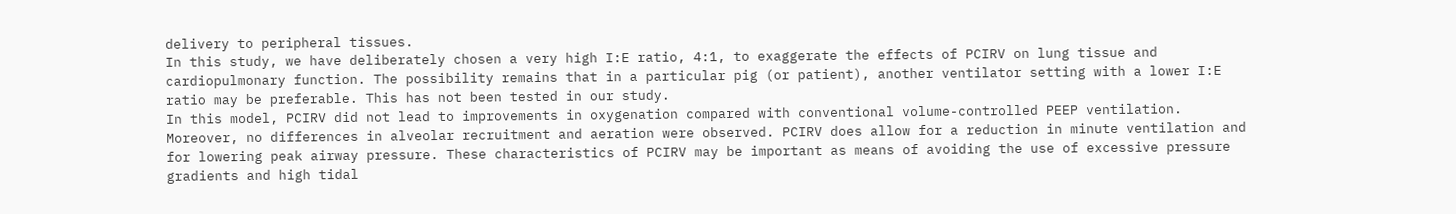delivery to peripheral tissues.
In this study, we have deliberately chosen a very high I:E ratio, 4:1, to exaggerate the effects of PCIRV on lung tissue and cardiopulmonary function. The possibility remains that in a particular pig (or patient), another ventilator setting with a lower I:E ratio may be preferable. This has not been tested in our study.
In this model, PCIRV did not lead to improvements in oxygenation compared with conventional volume-controlled PEEP ventilation. Moreover, no differences in alveolar recruitment and aeration were observed. PCIRV does allow for a reduction in minute ventilation and for lowering peak airway pressure. These characteristics of PCIRV may be important as means of avoiding the use of excessive pressure gradients and high tidal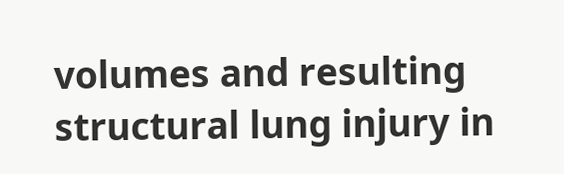volumes and resulting structural lung injury in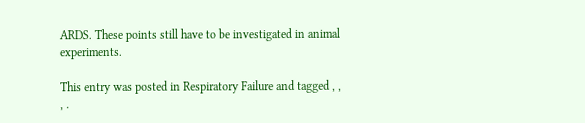ARDS. These points still have to be investigated in animal experiments.

This entry was posted in Respiratory Failure and tagged , , , .